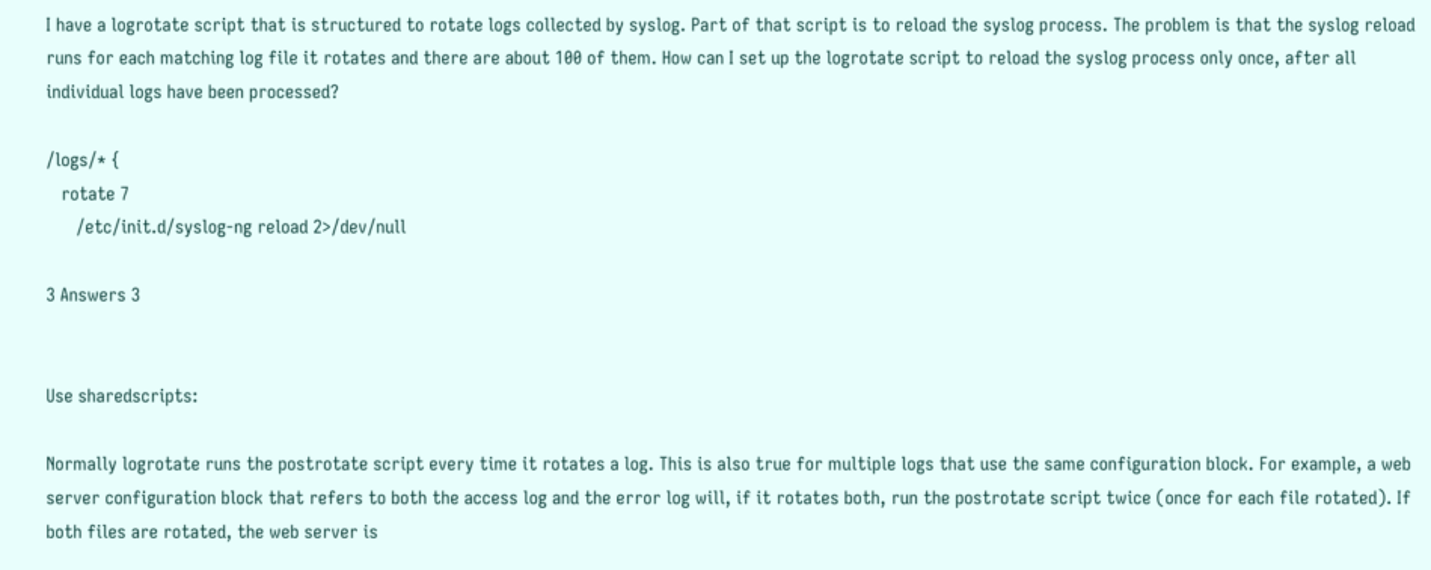I have a logrotate script that is structured to rotate logs collected by syslog. Part of that script is to reload the syslog process. The problem is that the syslog reload runs for each matching log file it rotates and there are about 100 of them. How can I set up the logrotate script to reload the syslog process only once, after all individual logs have been processed?

/logs/* {
   rotate 7
      /etc/init.d/syslog-ng reload 2>/dev/null

3 Answers 3


Use sharedscripts:

Normally logrotate runs the postrotate script every time it rotates a log. This is also true for multiple logs that use the same configuration block. For example, a web server configuration block that refers to both the access log and the error log will, if it rotates both, run the postrotate script twice (once for each file rotated). If both files are rotated, the web server is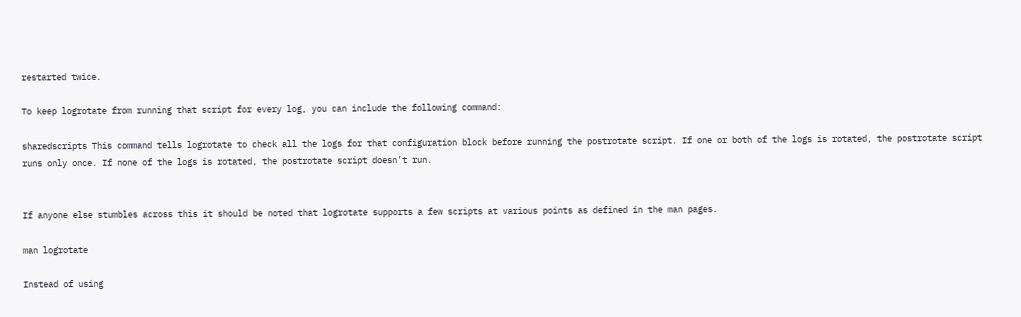restarted twice.

To keep logrotate from running that script for every log, you can include the following command:

sharedscripts This command tells logrotate to check all the logs for that configuration block before running the postrotate script. If one or both of the logs is rotated, the postrotate script runs only once. If none of the logs is rotated, the postrotate script doesn’t run.


If anyone else stumbles across this it should be noted that logrotate supports a few scripts at various points as defined in the man pages.

man logrotate

Instead of using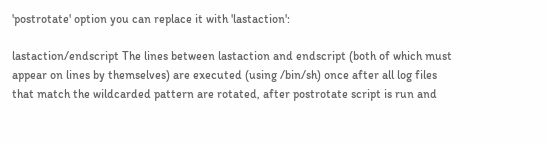'postrotate' option you can replace it with 'lastaction':

lastaction/endscript The lines between lastaction and endscript (both of which must appear on lines by themselves) are executed (using /bin/sh) once after all log files that match the wildcarded pattern are rotated, after postrotate script is run and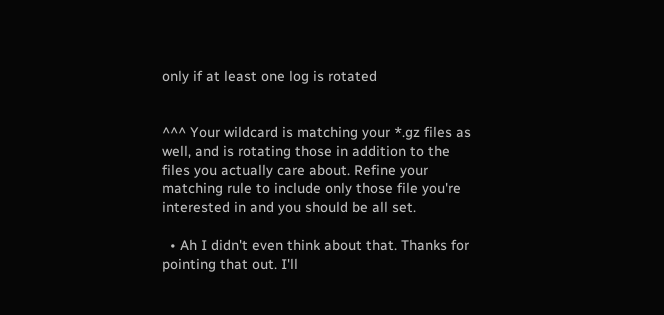only if at least one log is rotated


^^^ Your wildcard is matching your *.gz files as well, and is rotating those in addition to the files you actually care about. Refine your matching rule to include only those file you're interested in and you should be all set.

  • Ah I didn't even think about that. Thanks for pointing that out. I'll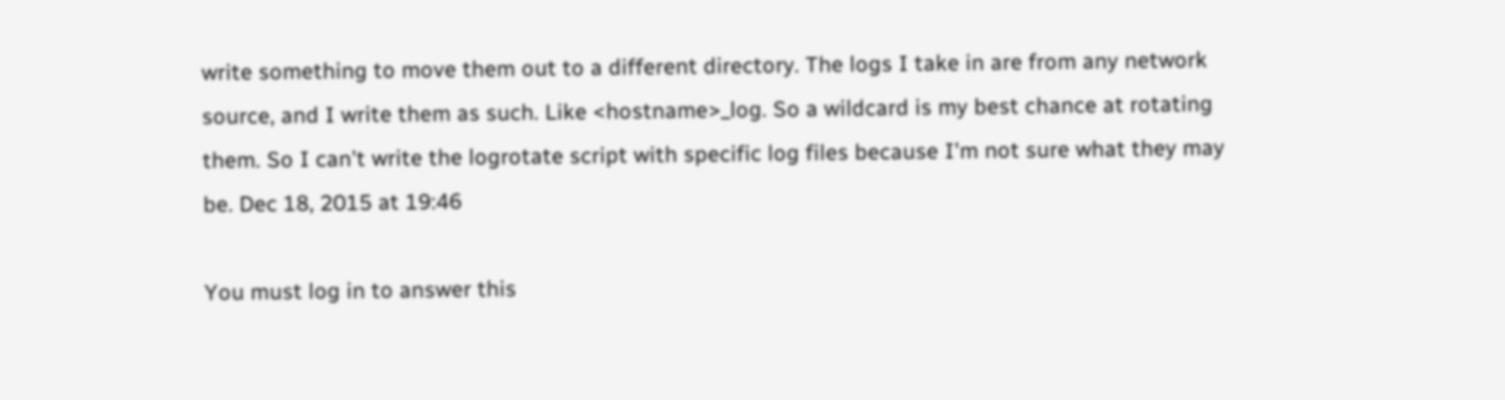write something to move them out to a different directory. The logs I take in are from any network source, and I write them as such. Like <hostname>_log. So a wildcard is my best chance at rotating them. So I can't write the logrotate script with specific log files because I'm not sure what they may be. Dec 18, 2015 at 19:46

You must log in to answer this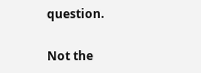question.

Not the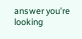answer you're looking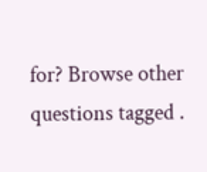for? Browse other questions tagged .